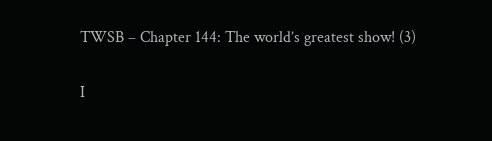TWSB – Chapter 144: The world’s greatest show! (3)

I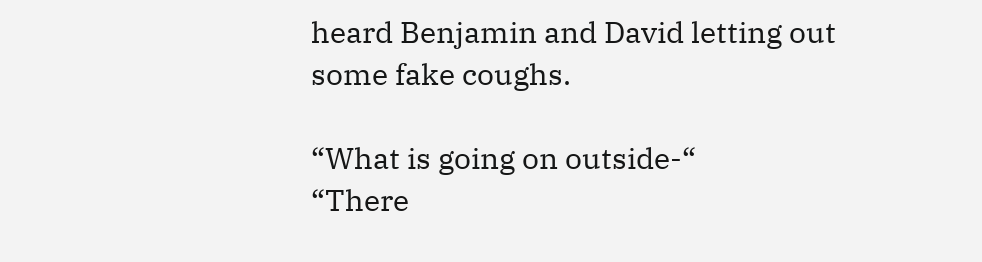heard Benjamin and David letting out some fake coughs.

“What is going on outside-“
“There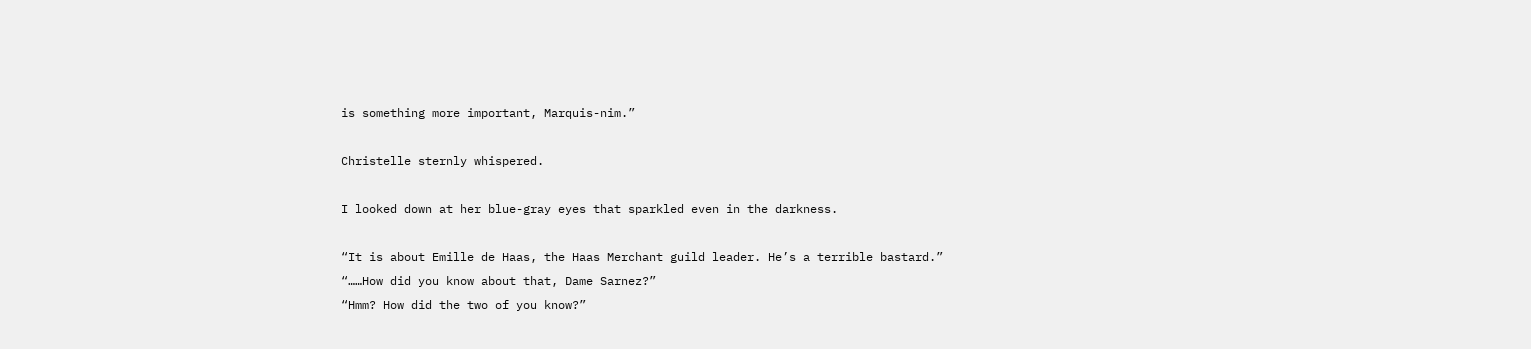is something more important, Marquis-nim.”

Christelle sternly whispered.

I looked down at her blue-gray eyes that sparkled even in the darkness.

“It is about Emille de Haas, the Haas Merchant guild leader. He’s a terrible bastard.”
“……How did you know about that, Dame Sarnez?”
“Hmm? How did the two of you know?”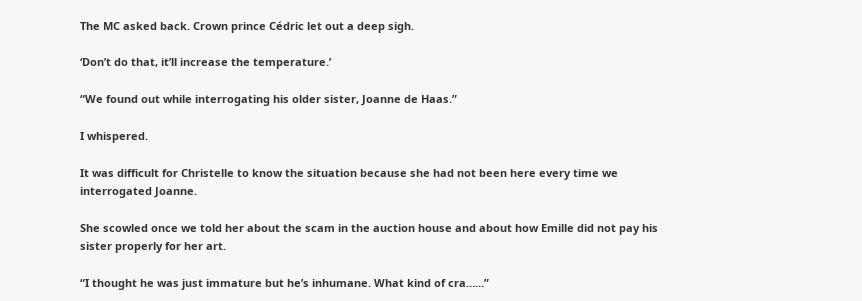The MC asked back. Crown prince Cédric let out a deep sigh.

‘Don’t do that, it’ll increase the temperature.’

“We found out while interrogating his older sister, Joanne de Haas.”

I whispered.

It was difficult for Christelle to know the situation because she had not been here every time we interrogated Joanne.

She scowled once we told her about the scam in the auction house and about how Emille did not pay his sister properly for her art.

“I thought he was just immature but he’s inhumane. What kind of cra……”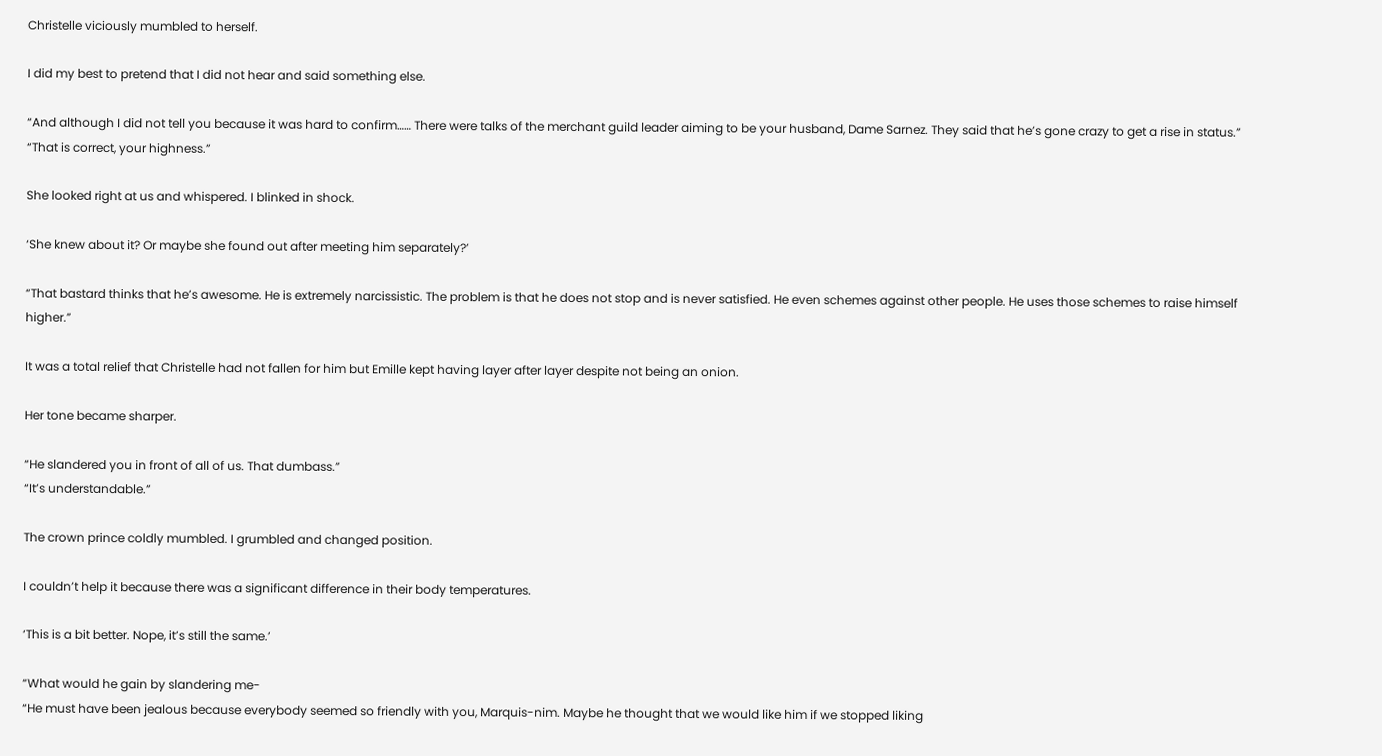Christelle viciously mumbled to herself.

I did my best to pretend that I did not hear and said something else.

“And although I did not tell you because it was hard to confirm…… There were talks of the merchant guild leader aiming to be your husband, Dame Sarnez. They said that he’s gone crazy to get a rise in status.”
“That is correct, your highness.”

She looked right at us and whispered. I blinked in shock.

‘She knew about it? Or maybe she found out after meeting him separately?’

“That bastard thinks that he’s awesome. He is extremely narcissistic. The problem is that he does not stop and is never satisfied. He even schemes against other people. He uses those schemes to raise himself higher.”

It was a total relief that Christelle had not fallen for him but Emille kept having layer after layer despite not being an onion.

Her tone became sharper.

“He slandered you in front of all of us. That dumbass.”
“It’s understandable.”

The crown prince coldly mumbled. I grumbled and changed position.

I couldn’t help it because there was a significant difference in their body temperatures.

‘This is a bit better. Nope, it’s still the same.’

“What would he gain by slandering me-
“He must have been jealous because everybody seemed so friendly with you, Marquis-nim. Maybe he thought that we would like him if we stopped liking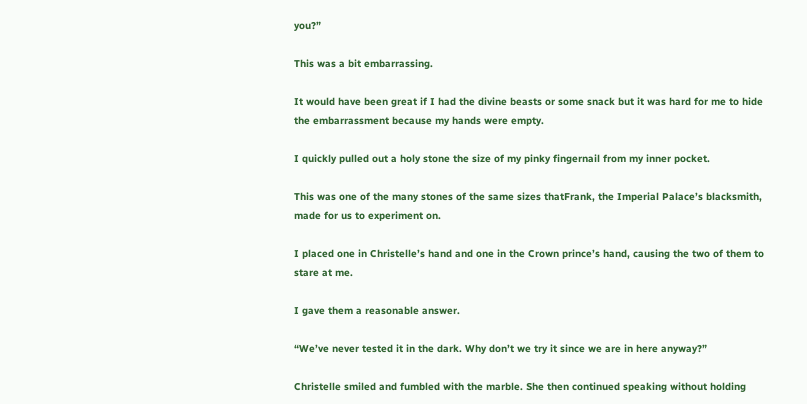you?”

This was a bit embarrassing.

It would have been great if I had the divine beasts or some snack but it was hard for me to hide the embarrassment because my hands were empty.

I quickly pulled out a holy stone the size of my pinky fingernail from my inner pocket.

This was one of the many stones of the same sizes thatFrank, the Imperial Palace’s blacksmith, made for us to experiment on.

I placed one in Christelle’s hand and one in the Crown prince’s hand, causing the two of them to stare at me.

I gave them a reasonable answer.

“We’ve never tested it in the dark. Why don’t we try it since we are in here anyway?”

Christelle smiled and fumbled with the marble. She then continued speaking without holding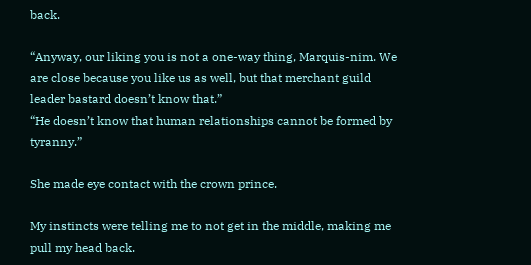back.

“Anyway, our liking you is not a one-way thing, Marquis-nim. We are close because you like us as well, but that merchant guild leader bastard doesn’t know that.”
“He doesn’t know that human relationships cannot be formed by tyranny.”

She made eye contact with the crown prince.

My instincts were telling me to not get in the middle, making me pull my head back.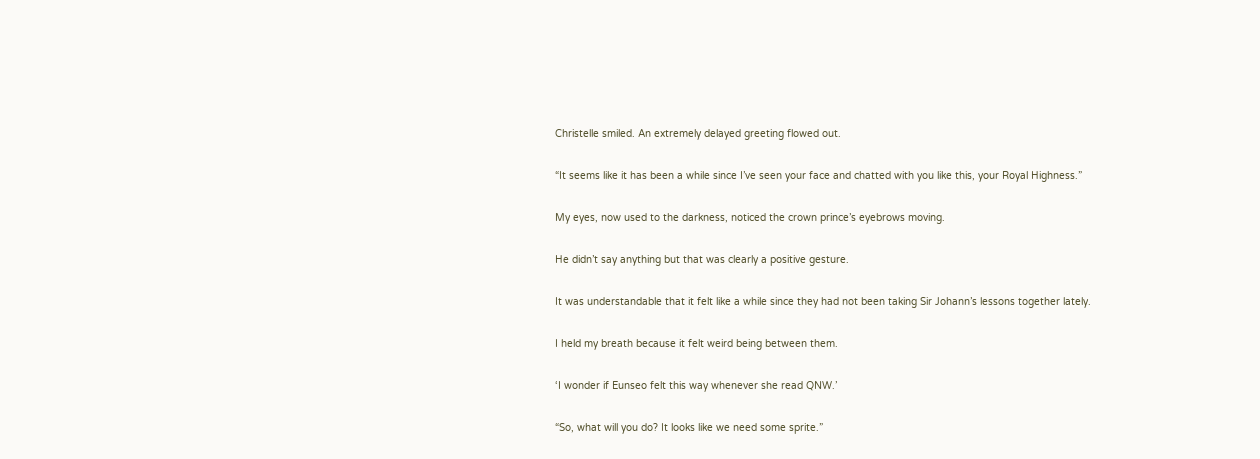Christelle smiled. An extremely delayed greeting flowed out.

“It seems like it has been a while since I’ve seen your face and chatted with you like this, your Royal Highness.”

My eyes, now used to the darkness, noticed the crown prince’s eyebrows moving.

He didn’t say anything but that was clearly a positive gesture.

It was understandable that it felt like a while since they had not been taking Sir Johann’s lessons together lately.

I held my breath because it felt weird being between them.

‘I wonder if Eunseo felt this way whenever she read QNW.’

“So, what will you do? It looks like we need some sprite.”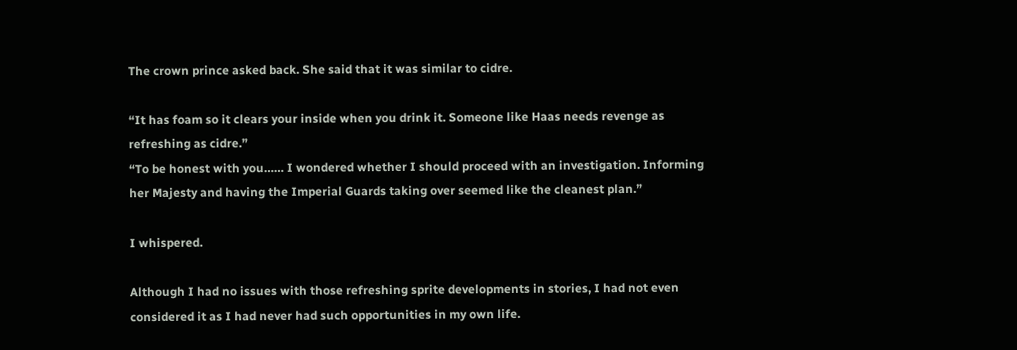The crown prince asked back. She said that it was similar to cidre.

“It has foam so it clears your inside when you drink it. Someone like Haas needs revenge as refreshing as cidre.”
“To be honest with you…… I wondered whether I should proceed with an investigation. Informing her Majesty and having the Imperial Guards taking over seemed like the cleanest plan.”

I whispered.

Although I had no issues with those refreshing sprite developments in stories, I had not even considered it as I had never had such opportunities in my own life.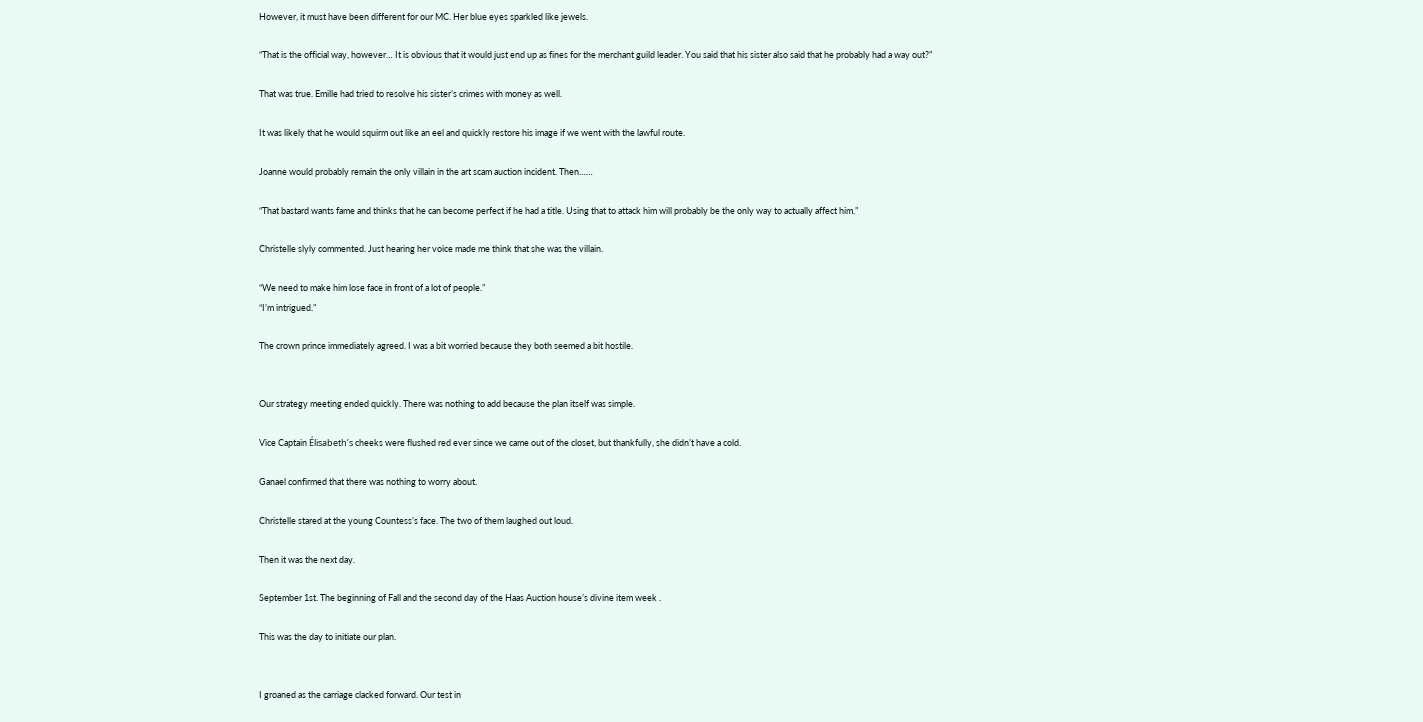However, it must have been different for our MC. Her blue eyes sparkled like jewels.

“That is the official way, however… It is obvious that it would just end up as fines for the merchant guild leader. You said that his sister also said that he probably had a way out?”

That was true. Emille had tried to resolve his sister’s crimes with money as well.

It was likely that he would squirm out like an eel and quickly restore his image if we went with the lawful route.

Joanne would probably remain the only villain in the art scam auction incident. Then……

“That bastard wants fame and thinks that he can become perfect if he had a title. Using that to attack him will probably be the only way to actually affect him.”

Christelle slyly commented. Just hearing her voice made me think that she was the villain.

“We need to make him lose face in front of a lot of people.”
“I’m intrigued.”

The crown prince immediately agreed. I was a bit worried because they both seemed a bit hostile.


Our strategy meeting ended quickly. There was nothing to add because the plan itself was simple.

Vice Captain Élisabeth’s cheeks were flushed red ever since we came out of the closet, but thankfully, she didn’t have a cold.

Ganael confirmed that there was nothing to worry about.

Christelle stared at the young Countess’s face. The two of them laughed out loud.

Then it was the next day.

September 1st. The beginning of Fall and the second day of the Haas Auction house’s divine item week .

This was the day to initiate our plan.


I groaned as the carriage clacked forward. Our test in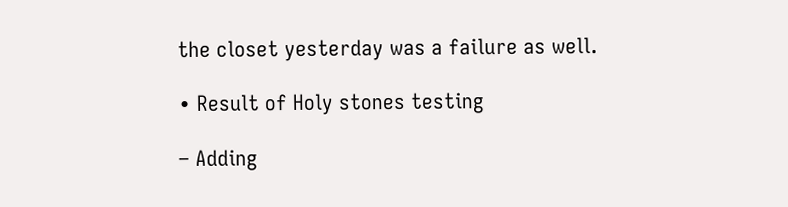the closet yesterday was a failure as well.

∙ Result of Holy stones testing

– Adding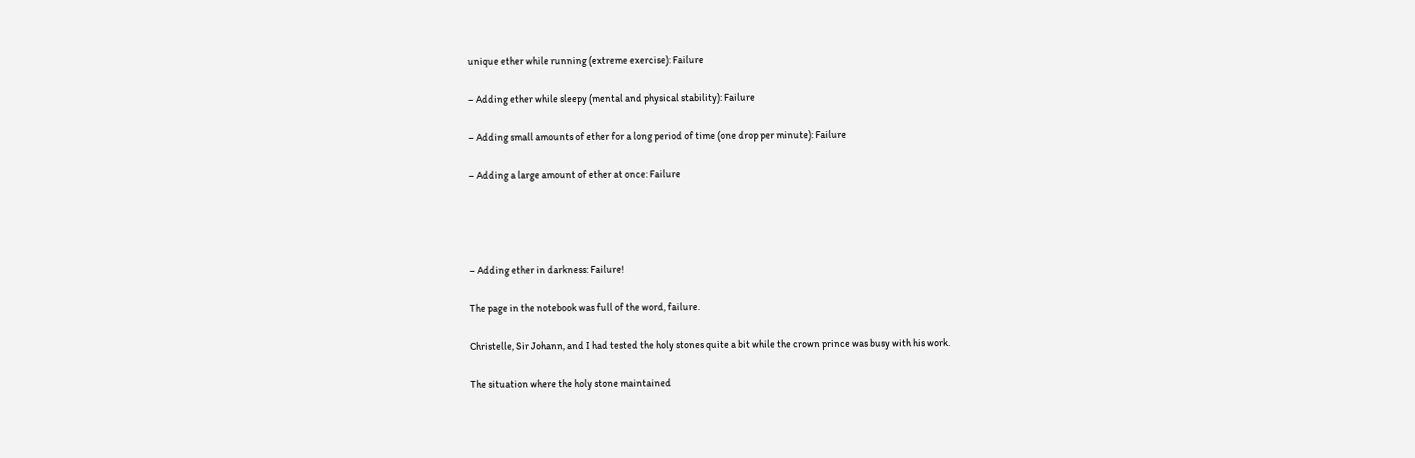unique ether while running (extreme exercise): Failure

– Adding ether while sleepy (mental and physical stability): Failure

– Adding small amounts of ether for a long period of time (one drop per minute): Failure

– Adding a large amount of ether at once: Failure




– Adding ether in darkness: Failure!

The page in the notebook was full of the word, failure.

Christelle, Sir Johann, and I had tested the holy stones quite a bit while the crown prince was busy with his work.

The situation where the holy stone maintained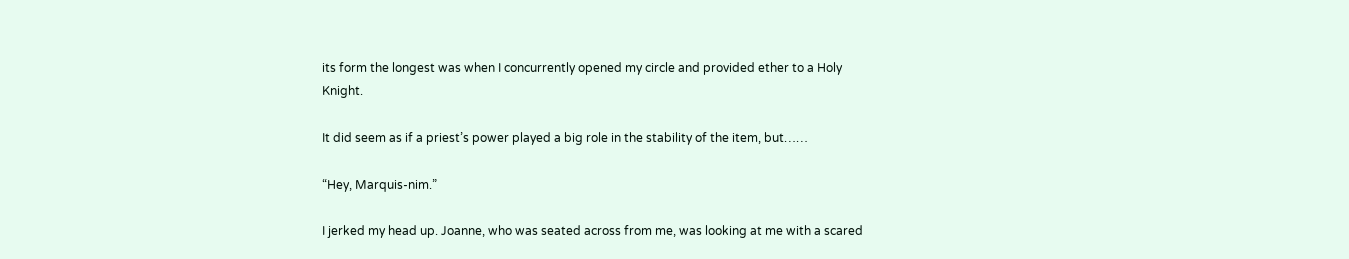its form the longest was when I concurrently opened my circle and provided ether to a Holy Knight.

It did seem as if a priest’s power played a big role in the stability of the item, but……

“Hey, Marquis-nim.”

I jerked my head up. Joanne, who was seated across from me, was looking at me with a scared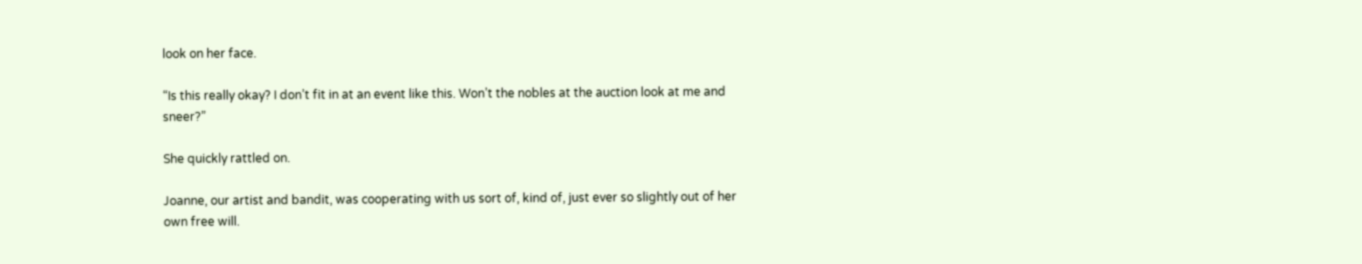look on her face.

“Is this really okay? I don’t fit in at an event like this. Won’t the nobles at the auction look at me and sneer?”

She quickly rattled on.

Joanne, our artist and bandit, was cooperating with us sort of, kind of, just ever so slightly out of her own free will.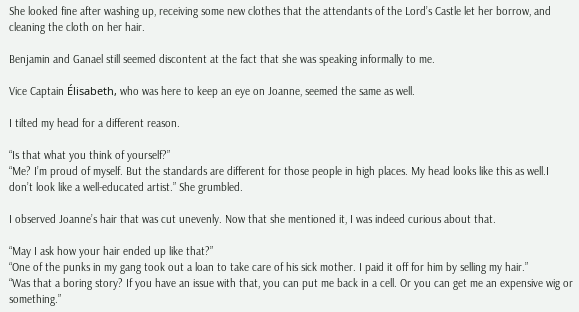She looked fine after washing up, receiving some new clothes that the attendants of the Lord’s Castle let her borrow, and cleaning the cloth on her hair.

Benjamin and Ganael still seemed discontent at the fact that she was speaking informally to me.

Vice Captain Élisabeth, who was here to keep an eye on Joanne, seemed the same as well.

I tilted my head for a different reason.

“Is that what you think of yourself?”
“Me? I’m proud of myself. But the standards are different for those people in high places. My head looks like this as well.I don’t look like a well-educated artist.” She grumbled.

I observed Joanne’s hair that was cut unevenly. Now that she mentioned it, I was indeed curious about that.

“May I ask how your hair ended up like that?”
“One of the punks in my gang took out a loan to take care of his sick mother. I paid it off for him by selling my hair.”
“Was that a boring story? If you have an issue with that, you can put me back in a cell. Or you can get me an expensive wig or something.”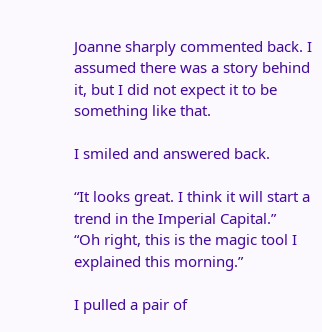Joanne sharply commented back. I assumed there was a story behind it, but I did not expect it to be something like that.

I smiled and answered back.

“It looks great. I think it will start a trend in the Imperial Capital.”
“Oh right, this is the magic tool I explained this morning.”

I pulled a pair of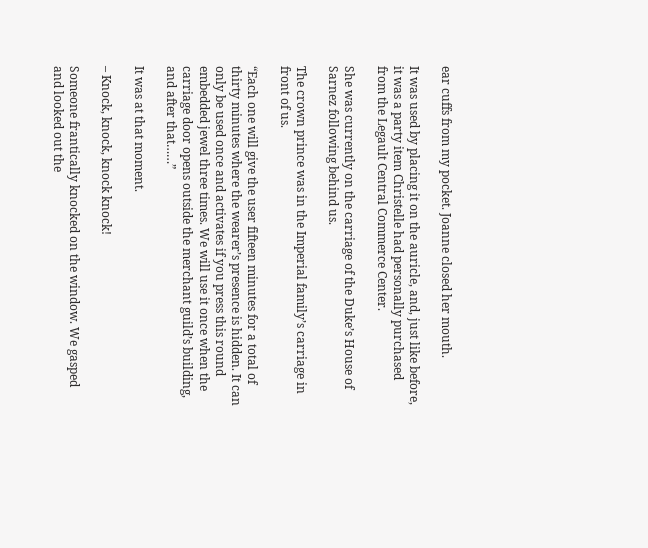ear cuffs from my pocket. Joanne closed her mouth.

It was used by placing it on the auricle, and, just like before, it was a party item Christelle had personally purchased from the Legault Central Commerce Center.

She was currently on the carriage of the Duke’s House of Sarnez following behind us.

The crown prince was in the Imperial family’s carriage in front of us.

“Each one will give the user fifteen minutes for a total of thirty minutes where the wearer’s presence is hidden. It can only be used once and activates if you press this round embedded jewel three times. We will use it once when the carriage door opens outside the merchant guild’s building, and after that……”

It was at that moment.

– Knock, knock, knock knock!

Someone frantically knocked on the window. We gasped and looked out the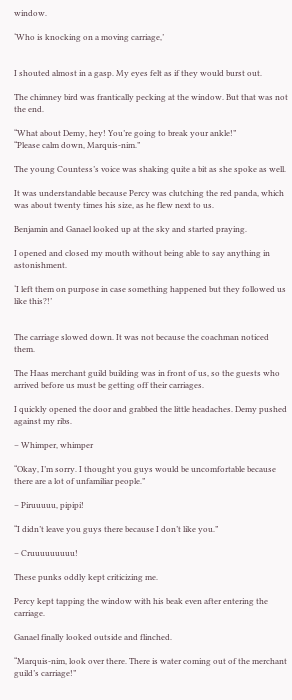window.

‘Who is knocking on a moving carriage,’


I shouted almost in a gasp. My eyes felt as if they would burst out.

The chimney bird was frantically pecking at the window. But that was not the end.

“What about Demy, hey! You’re going to break your ankle!”
“Please calm down, Marquis-nim.”

The young Countess’s voice was shaking quite a bit as she spoke as well.

It was understandable because Percy was clutching the red panda, which was about twenty times his size, as he flew next to us.

Benjamin and Ganael looked up at the sky and started praying.

I opened and closed my mouth without being able to say anything in astonishment.

‘I left them on purpose in case something happened but they followed us like this?!’


The carriage slowed down. It was not because the coachman noticed them.

The Haas merchant guild building was in front of us, so the guests who arrived before us must be getting off their carriages.

I quickly opened the door and grabbed the little headaches. Demy pushed against my ribs.

– Whimper, whimper

“Okay, I’m sorry. I thought you guys would be uncomfortable because there are a lot of unfamiliar people.”

– Piruuuuu, pipipi!

“I didn’t leave you guys there because I don’t like you.”

– Cruuuuuuuuu!

These punks oddly kept criticizing me.

Percy kept tapping the window with his beak even after entering the carriage.

Ganael finally looked outside and flinched.

“Marquis-nim, look over there. There is water coming out of the merchant guild’s carriage!”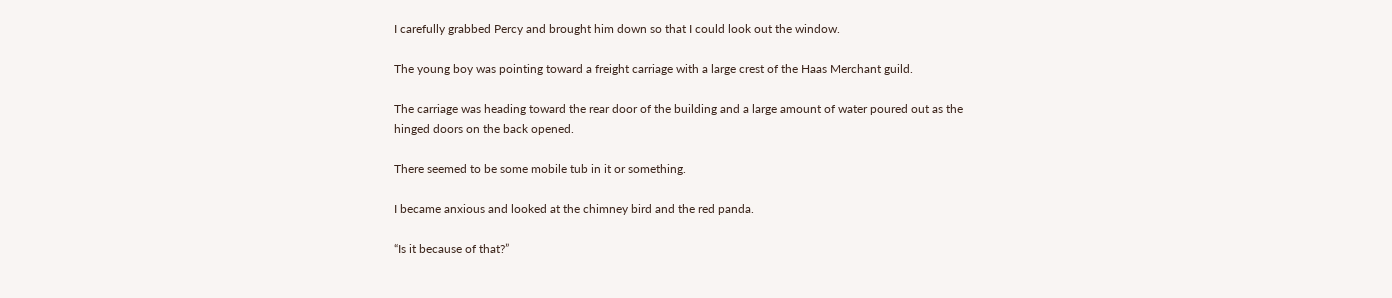I carefully grabbed Percy and brought him down so that I could look out the window.

The young boy was pointing toward a freight carriage with a large crest of the Haas Merchant guild.

The carriage was heading toward the rear door of the building and a large amount of water poured out as the hinged doors on the back opened.

There seemed to be some mobile tub in it or something.

I became anxious and looked at the chimney bird and the red panda.

“Is it because of that?”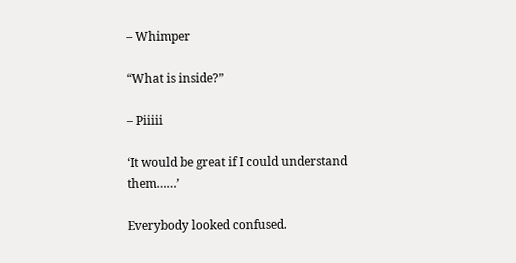– Whimper

“What is inside?”

– Piiiii

‘It would be great if I could understand them……’

Everybody looked confused.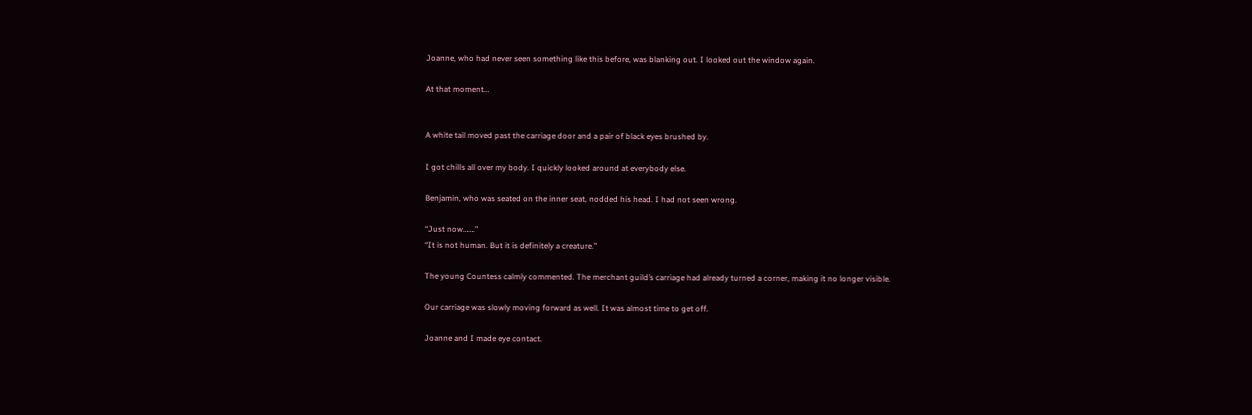Joanne, who had never seen something like this before, was blanking out. I looked out the window again.

At that moment…


A white tail moved past the carriage door and a pair of black eyes brushed by.

I got chills all over my body. I quickly looked around at everybody else.

Benjamin, who was seated on the inner seat, nodded his head. I had not seen wrong.

“Just now…….”
“It is not human. But it is definitely a creature.”

The young Countess calmly commented. The merchant guild’s carriage had already turned a corner, making it no longer visible.

Our carriage was slowly moving forward as well. It was almost time to get off.

Joanne and I made eye contact.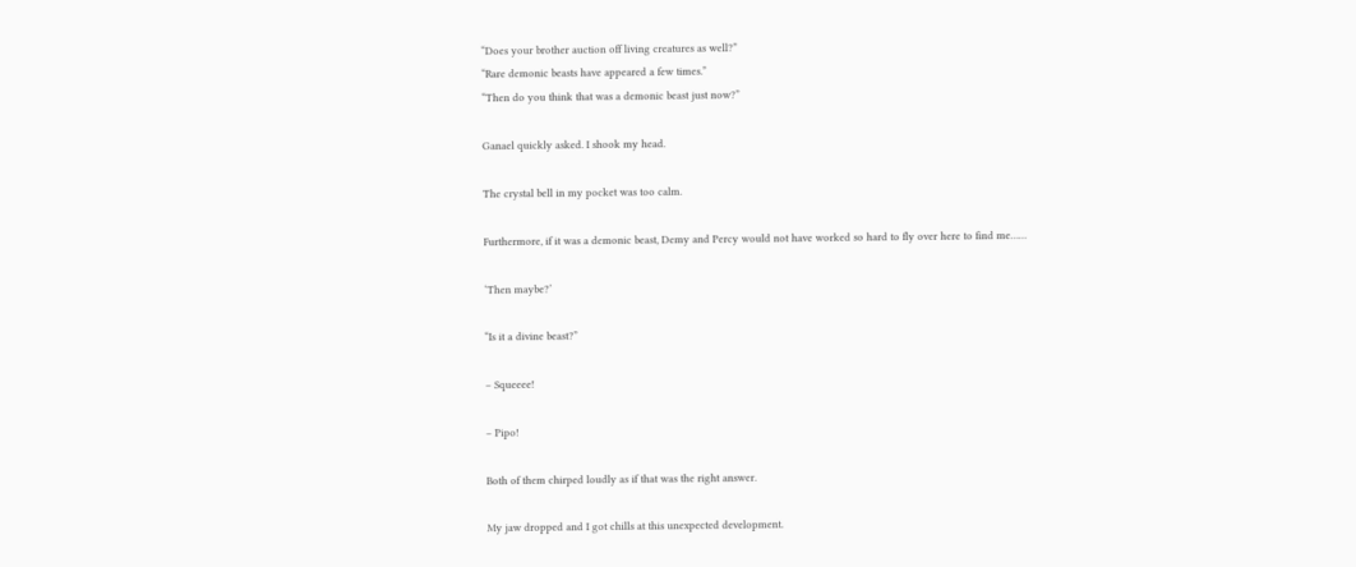“Does your brother auction off living creatures as well?”
“Rare demonic beasts have appeared a few times.”
“Then do you think that was a demonic beast just now?”

Ganael quickly asked. I shook my head.

The crystal bell in my pocket was too calm.

Furthermore, if it was a demonic beast, Demy and Percy would not have worked so hard to fly over here to find me……

‘Then maybe?’

“Is it a divine beast?”

– Squeeee!

– Pipo!

Both of them chirped loudly as if that was the right answer.

My jaw dropped and I got chills at this unexpected development.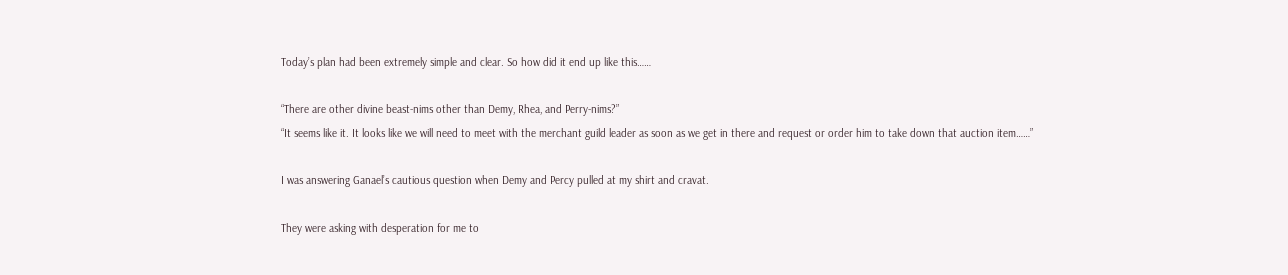Today’s plan had been extremely simple and clear. So how did it end up like this……

“There are other divine beast-nims other than Demy, Rhea, and Perry-nims?”
“It seems like it. It looks like we will need to meet with the merchant guild leader as soon as we get in there and request or order him to take down that auction item……”

I was answering Ganael’s cautious question when Demy and Percy pulled at my shirt and cravat.

They were asking with desperation for me to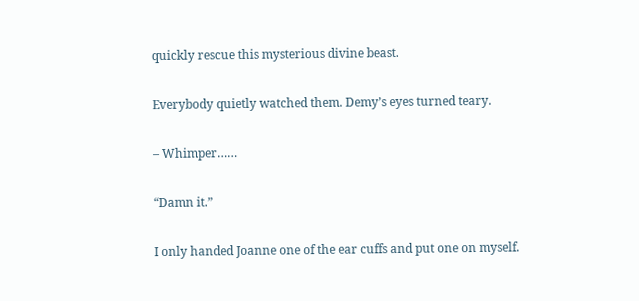quickly rescue this mysterious divine beast.

Everybody quietly watched them. Demy’s eyes turned teary.

– Whimper……

“Damn it.”

I only handed Joanne one of the ear cuffs and put one on myself.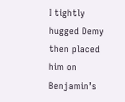I tightly hugged Demy then placed him on Benjamin’s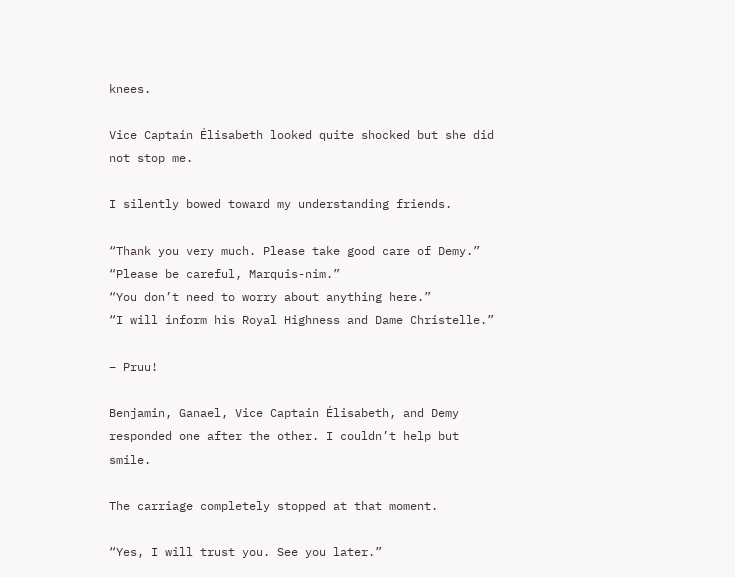knees.

Vice Captain Élisabeth looked quite shocked but she did not stop me.

I silently bowed toward my understanding friends.

“Thank you very much. Please take good care of Demy.”
“Please be careful, Marquis-nim.”
“You don’t need to worry about anything here.”
“I will inform his Royal Highness and Dame Christelle.”

– Pruu!

Benjamin, Ganael, Vice Captain Élisabeth, and Demy responded one after the other. I couldn’t help but smile.

The carriage completely stopped at that moment.

“Yes, I will trust you. See you later.”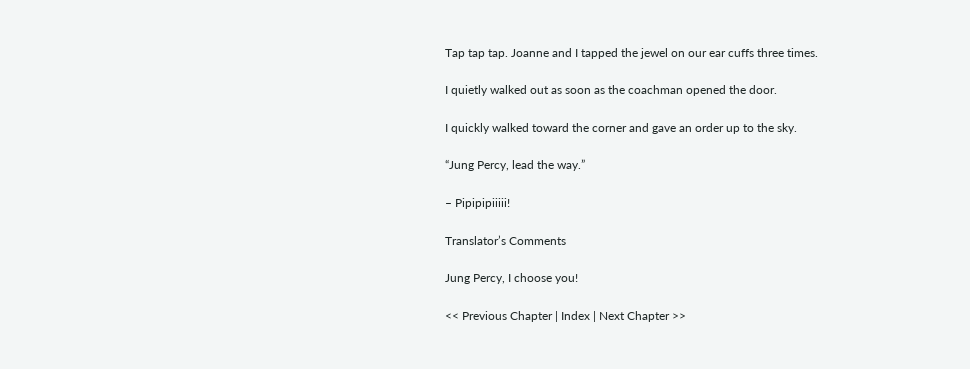Tap tap tap. Joanne and I tapped the jewel on our ear cuffs three times.

I quietly walked out as soon as the coachman opened the door.

I quickly walked toward the corner and gave an order up to the sky.

“Jung Percy, lead the way.”

– Pipipipiiiii!

Translator’s Comments

Jung Percy, I choose you!

<< Previous Chapter | Index | Next Chapter >>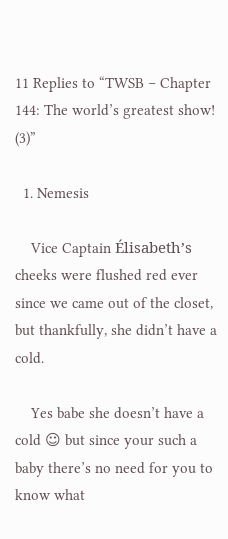11 Replies to “TWSB – Chapter 144: The world’s greatest show! (3)”

  1. Nemesis

    Vice Captain Élisabeth’s cheeks were flushed red ever since we came out of the closet, but thankfully, she didn’t have a cold.

    Yes babe she doesn’t have a cold ☺ but since your such a baby there’s no need for you to know what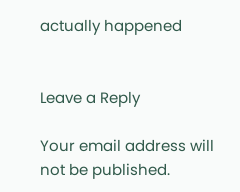actually happened


Leave a Reply

Your email address will not be published.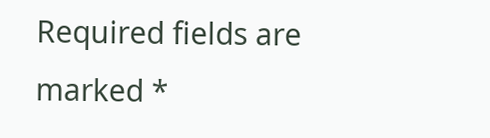Required fields are marked *